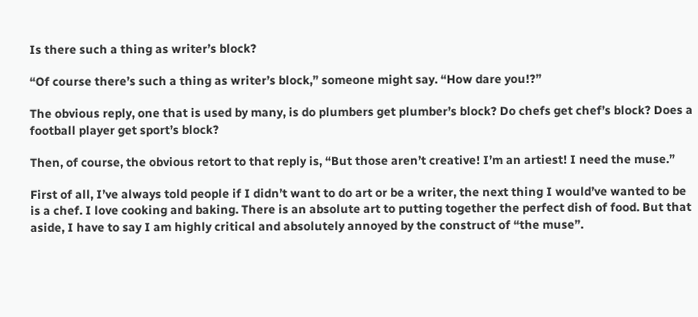Is there such a thing as writer’s block?

“Of course there’s such a thing as writer’s block,” someone might say. “How dare you!?”

The obvious reply, one that is used by many, is do plumbers get plumber’s block? Do chefs get chef’s block? Does a football player get sport’s block?

Then, of course, the obvious retort to that reply is, “But those aren’t creative! I’m an artiest! I need the muse.”

First of all, I’ve always told people if I didn’t want to do art or be a writer, the next thing I would’ve wanted to be is a chef. I love cooking and baking. There is an absolute art to putting together the perfect dish of food. But that aside, I have to say I am highly critical and absolutely annoyed by the construct of “the muse”.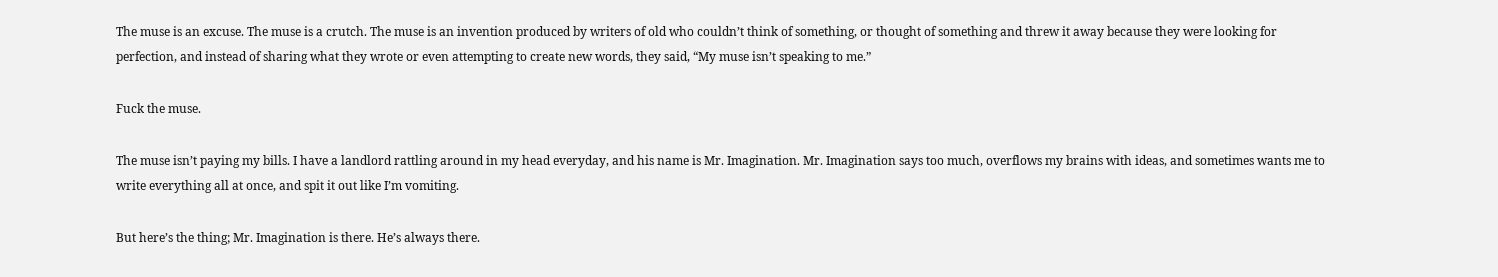The muse is an excuse. The muse is a crutch. The muse is an invention produced by writers of old who couldn’t think of something, or thought of something and threw it away because they were looking for perfection, and instead of sharing what they wrote or even attempting to create new words, they said, “My muse isn’t speaking to me.”

Fuck the muse.

The muse isn’t paying my bills. I have a landlord rattling around in my head everyday, and his name is Mr. Imagination. Mr. Imagination says too much, overflows my brains with ideas, and sometimes wants me to write everything all at once, and spit it out like I’m vomiting.

But here’s the thing; Mr. Imagination is there. He’s always there.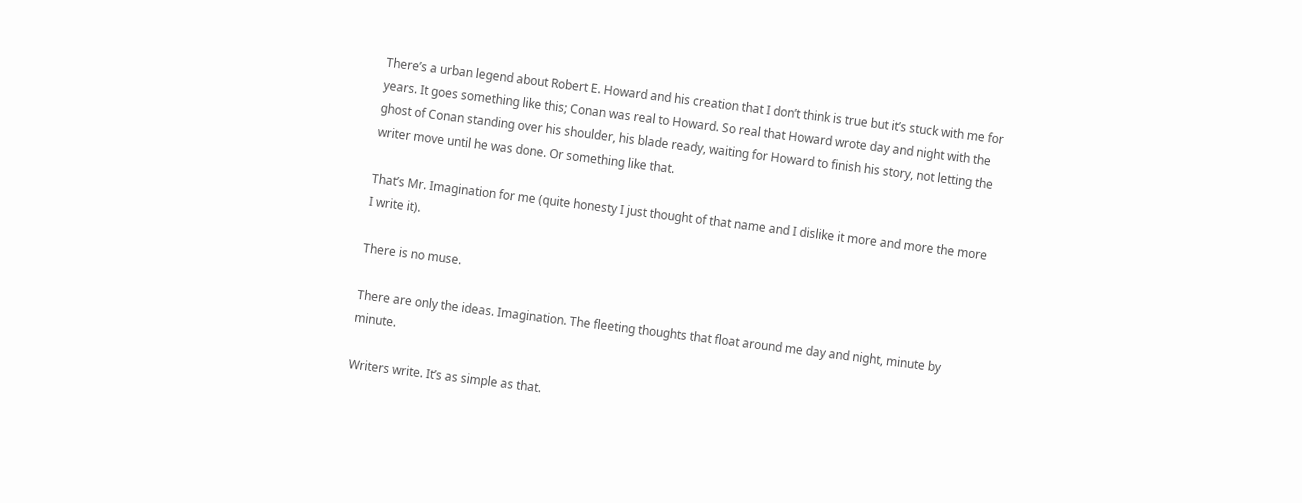There’s a urban legend about Robert E. Howard and his creation that I don’t think is true but it’s stuck with me for years. It goes something like this; Conan was real to Howard. So real that Howard wrote day and night with the ghost of Conan standing over his shoulder, his blade ready, waiting for Howard to finish his story, not letting the writer move until he was done. Or something like that.

That’s Mr. Imagination for me (quite honesty I just thought of that name and I dislike it more and more the more I write it).

There is no muse.

There are only the ideas. Imagination. The fleeting thoughts that float around me day and night, minute by minute.

Writers write. It’s as simple as that.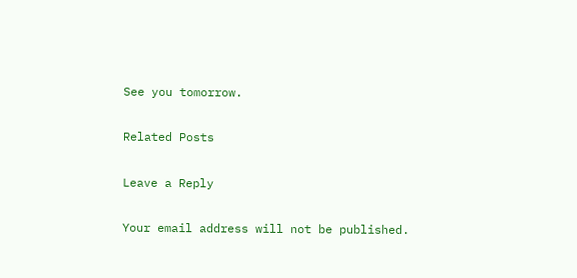See you tomorrow.

Related Posts

Leave a Reply

Your email address will not be published.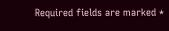Required fields are marked *